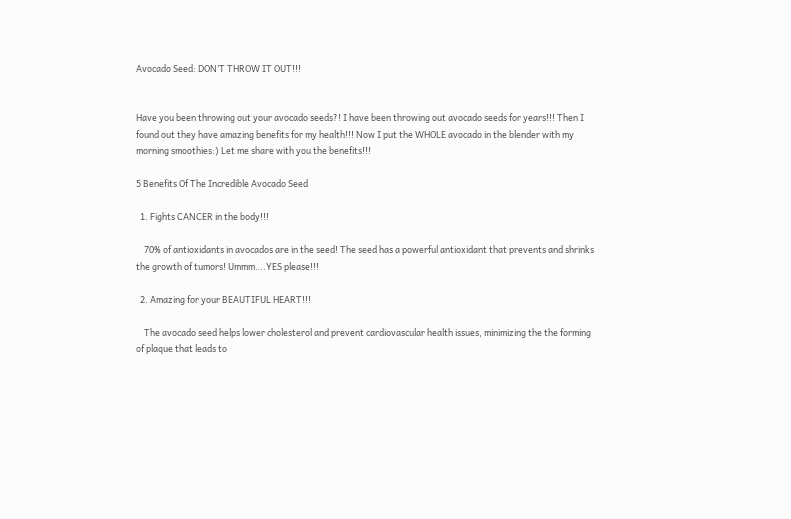Avocado Seed: DON’T THROW IT OUT!!!


Have you been throwing out your avocado seeds?! I have been throwing out avocado seeds for years!!! Then I found out they have amazing benefits for my health!!! Now I put the WHOLE avocado in the blender with my morning smoothies:) Let me share with you the benefits!!!

5 Benefits Of The Incredible Avocado Seed

  1. Fights CANCER in the body!!!

    70% of antioxidants in avocados are in the seed! The seed has a powerful antioxidant that prevents and shrinks the growth of tumors! Ummm….YES please!!!

  2. Amazing for your BEAUTIFUL HEART!!!

    The avocado seed helps lower cholesterol and prevent cardiovascular health issues, minimizing the the forming of plaque that leads to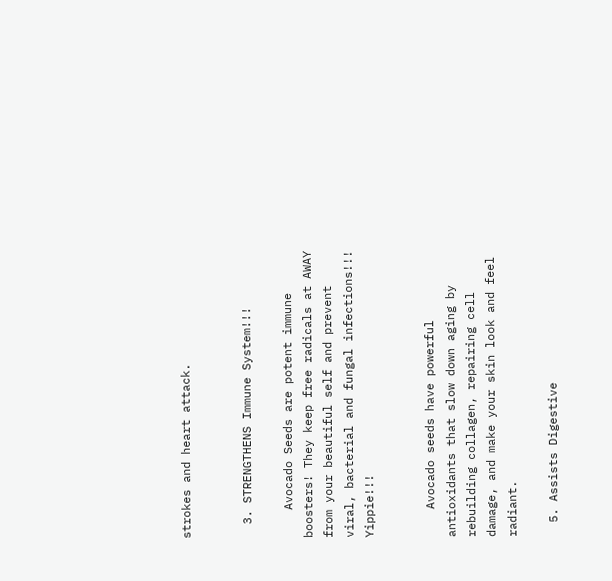strokes and heart attack.


  3. STRENGTHENS Immune System!!!

    Avocado Seeds are potent immune boosters! They keep free radicals at AWAY from your beautiful self and prevent viral, bacterial and fungal infections!!! Yippie!!!


    Avocado seeds have powerful antioxidants that slow down aging by rebuilding collagen, repairing cell damage, and make your skin look and feel radiant.

  5. Assists Digestive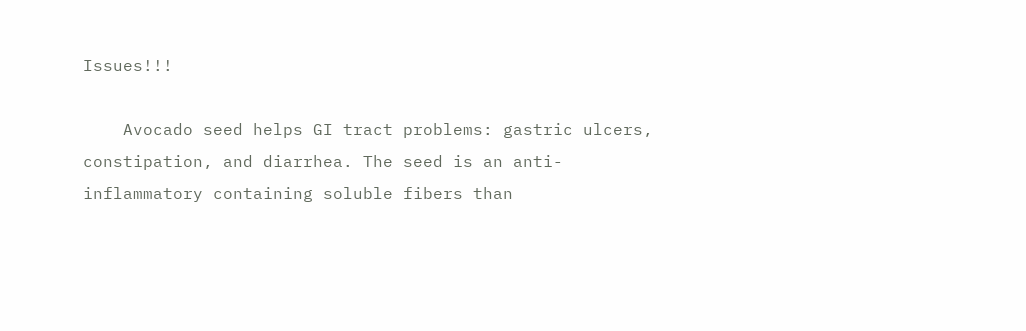Issues!!!

    Avocado seed helps GI tract problems: gastric ulcers, constipation, and diarrhea. The seed is an anti-inflammatory containing soluble fibers than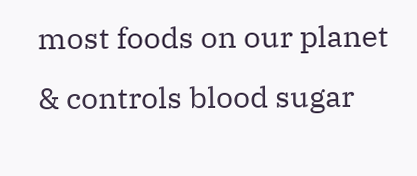most foods on our planet & controls blood sugar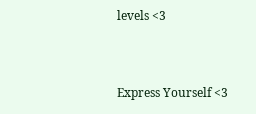levels <3


Express Yourself <3